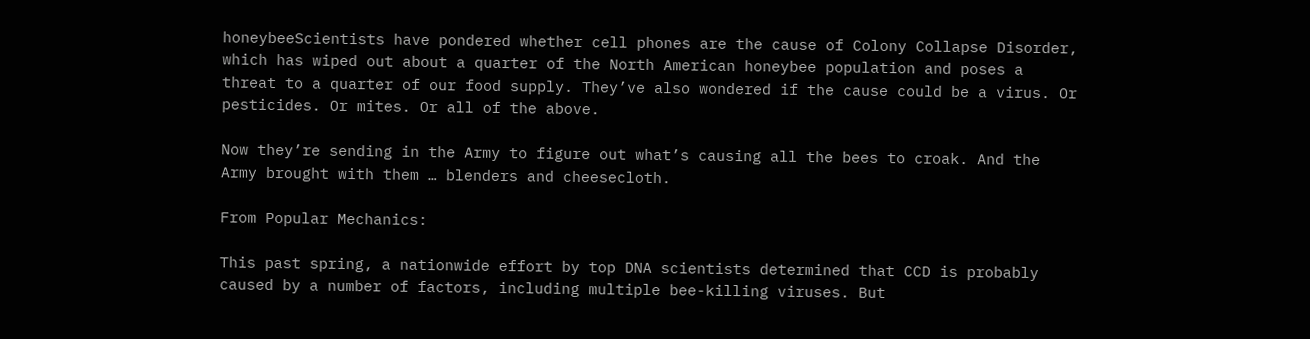honeybeeScientists have pondered whether cell phones are the cause of Colony Collapse Disorder, which has wiped out about a quarter of the North American honeybee population and poses a threat to a quarter of our food supply. They’ve also wondered if the cause could be a virus. Or pesticides. Or mites. Or all of the above.

Now they’re sending in the Army to figure out what’s causing all the bees to croak. And the Army brought with them … blenders and cheesecloth.

From Popular Mechanics:

This past spring, a nationwide effort by top DNA scientists determined that CCD is probably caused by a number of factors, including multiple bee-killing viruses. But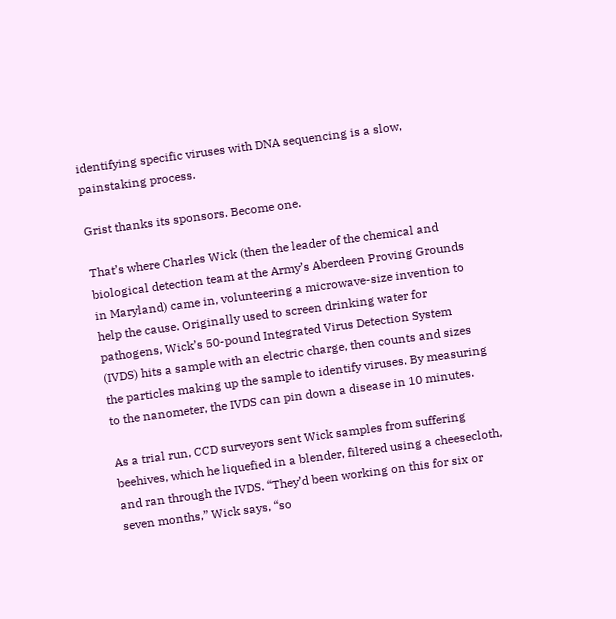identifying specific viruses with DNA sequencing is a slow, painstaking process.

Grist thanks its sponsors. Become one.

That’s where Charles Wick (then the leader of the chemical and biological detection team at the Army’s Aberdeen Proving Grounds in Maryland) came in, volunteering a microwave-size invention to help the cause. Originally used to screen drinking water for pathogens, Wick’s 50-pound Integrated Virus Detection System (IVDS) hits a sample with an electric charge, then counts and sizes the particles making up the sample to identify viruses. By measuring to the nanometer, the IVDS can pin down a disease in 10 minutes.

As a trial run, CCD surveyors sent Wick samples from suffering beehives, which he liquefied in a blender, filtered using a cheesecloth, and ran through the IVDS. “They’d been working on this for six or seven months,” Wick says, “so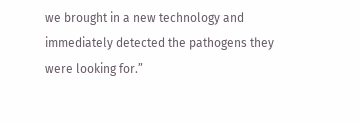we brought in a new technology and immediately detected the pathogens they were looking for.”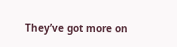They’ve got more on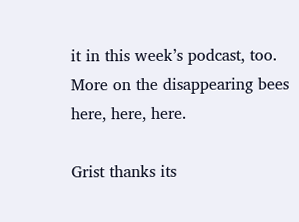it in this week’s podcast, too. More on the disappearing bees here, here, here.

Grist thanks its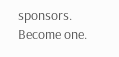sponsors. Become one.